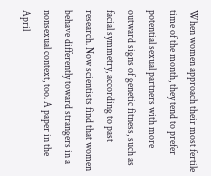When women approach their most fertile time of the month, they tend to prefer potential sexual partners with more outward signs of genetic fitness, such as facial symmetry, according to past research. Now scientists find that women behave differently toward strangers in a nonsexual context, too. A paper in the April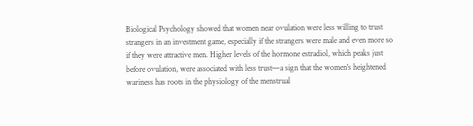Biological Psychology showed that women near ovulation were less willing to trust strangers in an investment game, especially if the strangers were male and even more so if they were attractive men. Higher levels of the hormone estradiol, which peaks just before ovulation, were associated with less trust—a sign that the women's heightened wariness has roots in the physiology of the menstrual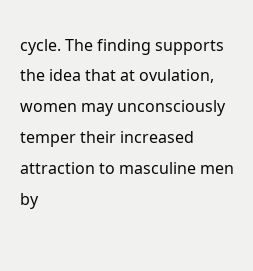cycle. The finding supports the idea that at ovulation, women may unconsciously temper their increased attraction to masculine men by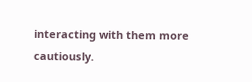interacting with them more cautiously.